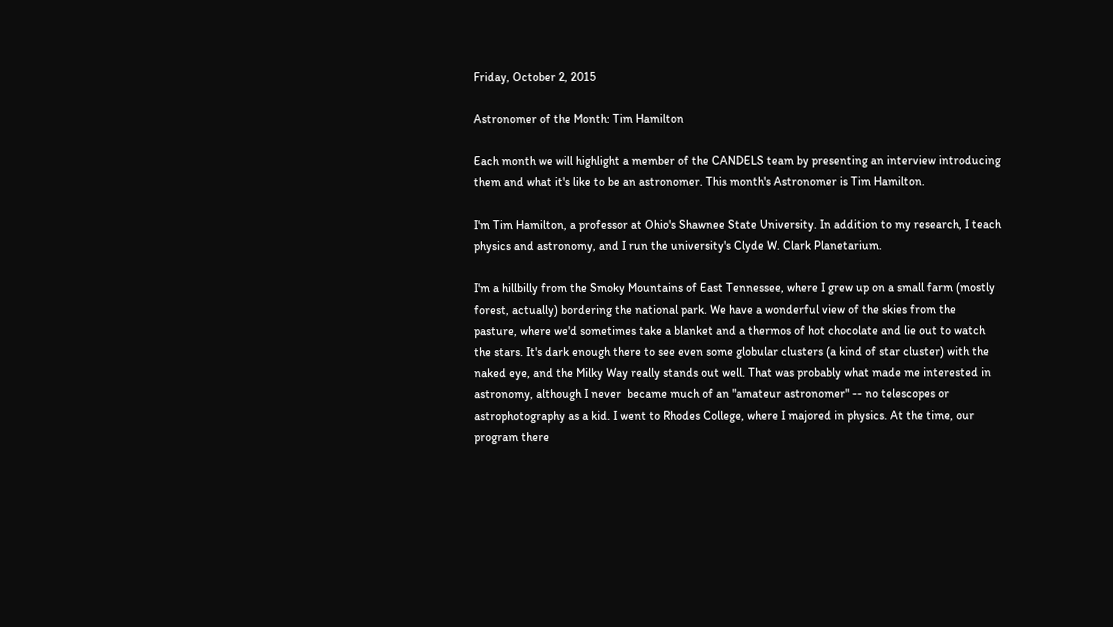Friday, October 2, 2015

Astronomer of the Month: Tim Hamilton

Each month we will highlight a member of the CANDELS team by presenting an interview introducing them and what it's like to be an astronomer. This month's Astronomer is Tim Hamilton.

I'm Tim Hamilton, a professor at Ohio's Shawnee State University. In addition to my research, I teach physics and astronomy, and I run the university's Clyde W. Clark Planetarium.

I'm a hillbilly from the Smoky Mountains of East Tennessee, where I grew up on a small farm (mostly forest, actually) bordering the national park. We have a wonderful view of the skies from the pasture, where we'd sometimes take a blanket and a thermos of hot chocolate and lie out to watch the stars. It's dark enough there to see even some globular clusters (a kind of star cluster) with the naked eye, and the Milky Way really stands out well. That was probably what made me interested in astronomy, although I never  became much of an "amateur astronomer" -- no telescopes or astrophotography as a kid. I went to Rhodes College, where I majored in physics. At the time, our program there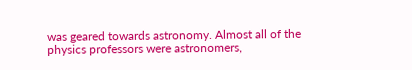was geared towards astronomy. Almost all of the physics professors were astronomers,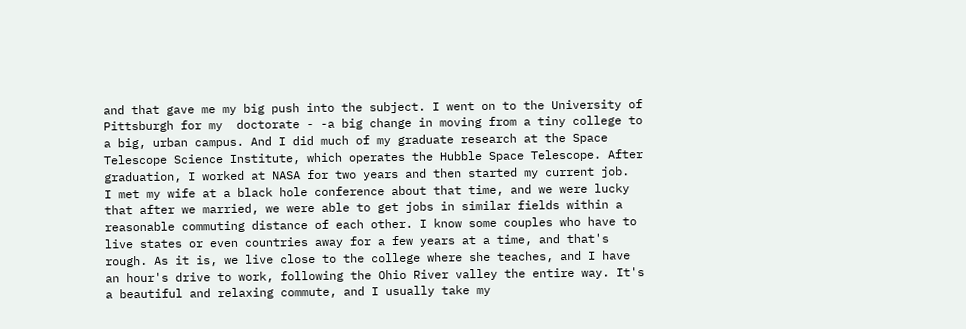and that gave me my big push into the subject. I went on to the University of Pittsburgh for my  doctorate - -a big change in moving from a tiny college to a big, urban campus. And I did much of my graduate research at the Space Telescope Science Institute, which operates the Hubble Space Telescope. After graduation, I worked at NASA for two years and then started my current job.  I met my wife at a black hole conference about that time, and we were lucky that after we married, we were able to get jobs in similar fields within a reasonable commuting distance of each other. I know some couples who have to live states or even countries away for a few years at a time, and that's rough. As it is, we live close to the college where she teaches, and I have an hour's drive to work, following the Ohio River valley the entire way. It's a beautiful and relaxing commute, and I usually take my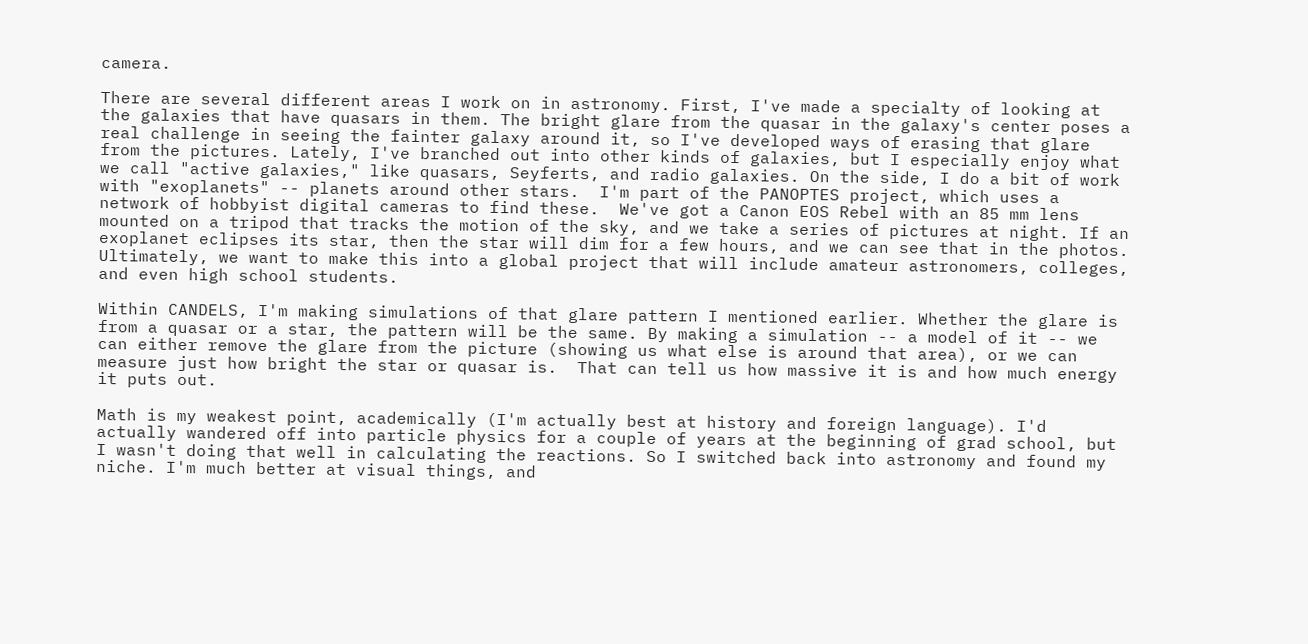camera.

There are several different areas I work on in astronomy. First, I've made a specialty of looking at the galaxies that have quasars in them. The bright glare from the quasar in the galaxy's center poses a real challenge in seeing the fainter galaxy around it, so I've developed ways of erasing that glare from the pictures. Lately, I've branched out into other kinds of galaxies, but I especially enjoy what we call "active galaxies," like quasars, Seyferts, and radio galaxies. On the side, I do a bit of work with "exoplanets" -- planets around other stars.  I'm part of the PANOPTES project, which uses a network of hobbyist digital cameras to find these.  We've got a Canon EOS Rebel with an 85 mm lens mounted on a tripod that tracks the motion of the sky, and we take a series of pictures at night. If an exoplanet eclipses its star, then the star will dim for a few hours, and we can see that in the photos. Ultimately, we want to make this into a global project that will include amateur astronomers, colleges, and even high school students.

Within CANDELS, I'm making simulations of that glare pattern I mentioned earlier. Whether the glare is from a quasar or a star, the pattern will be the same. By making a simulation -- a model of it -- we can either remove the glare from the picture (showing us what else is around that area), or we can measure just how bright the star or quasar is.  That can tell us how massive it is and how much energy it puts out.

Math is my weakest point, academically (I'm actually best at history and foreign language). I'd actually wandered off into particle physics for a couple of years at the beginning of grad school, but I wasn't doing that well in calculating the reactions. So I switched back into astronomy and found my niche. I'm much better at visual things, and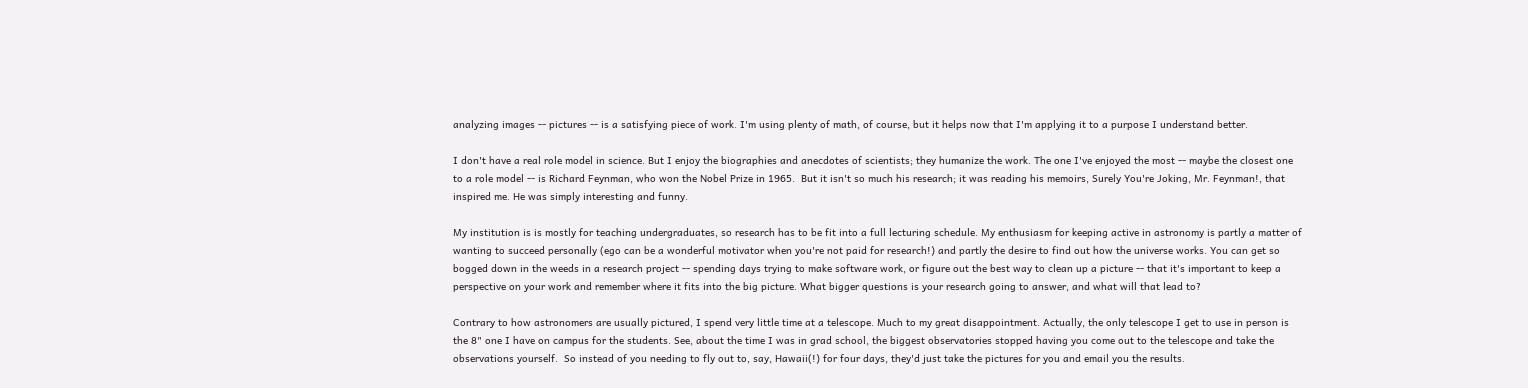analyzing images -- pictures -- is a satisfying piece of work. I'm using plenty of math, of course, but it helps now that I'm applying it to a purpose I understand better.

I don't have a real role model in science. But I enjoy the biographies and anecdotes of scientists; they humanize the work. The one I've enjoyed the most -- maybe the closest one to a role model -- is Richard Feynman, who won the Nobel Prize in 1965.  But it isn't so much his research; it was reading his memoirs, Surely You're Joking, Mr. Feynman!, that inspired me. He was simply interesting and funny.

My institution is is mostly for teaching undergraduates, so research has to be fit into a full lecturing schedule. My enthusiasm for keeping active in astronomy is partly a matter of wanting to succeed personally (ego can be a wonderful motivator when you're not paid for research!) and partly the desire to find out how the universe works. You can get so bogged down in the weeds in a research project -- spending days trying to make software work, or figure out the best way to clean up a picture -- that it's important to keep a perspective on your work and remember where it fits into the big picture. What bigger questions is your research going to answer, and what will that lead to?

Contrary to how astronomers are usually pictured, I spend very little time at a telescope. Much to my great disappointment. Actually, the only telescope I get to use in person is the 8" one I have on campus for the students. See, about the time I was in grad school, the biggest observatories stopped having you come out to the telescope and take the observations yourself.  So instead of you needing to fly out to, say, Hawaii(!) for four days, they'd just take the pictures for you and email you the results.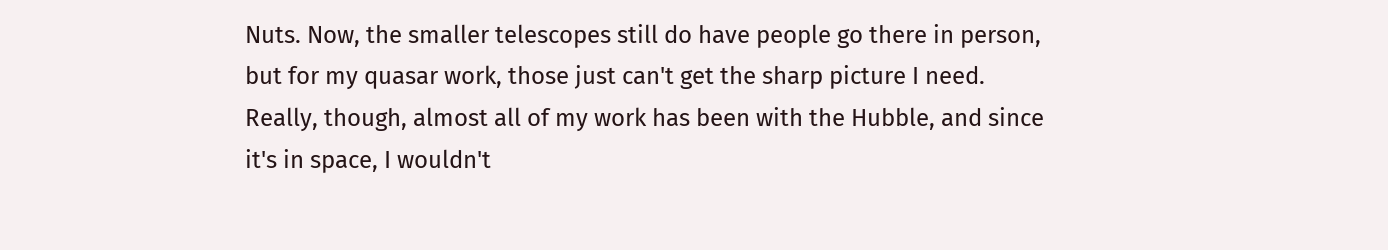Nuts. Now, the smaller telescopes still do have people go there in person, but for my quasar work, those just can't get the sharp picture I need. Really, though, almost all of my work has been with the Hubble, and since it's in space, I wouldn't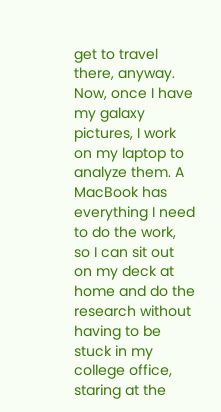get to travel there, anyway. Now, once I have my galaxy pictures, I work on my laptop to analyze them. A MacBook has everything I need to do the work, so I can sit out on my deck at home and do the research without having to be stuck in my college office, staring at the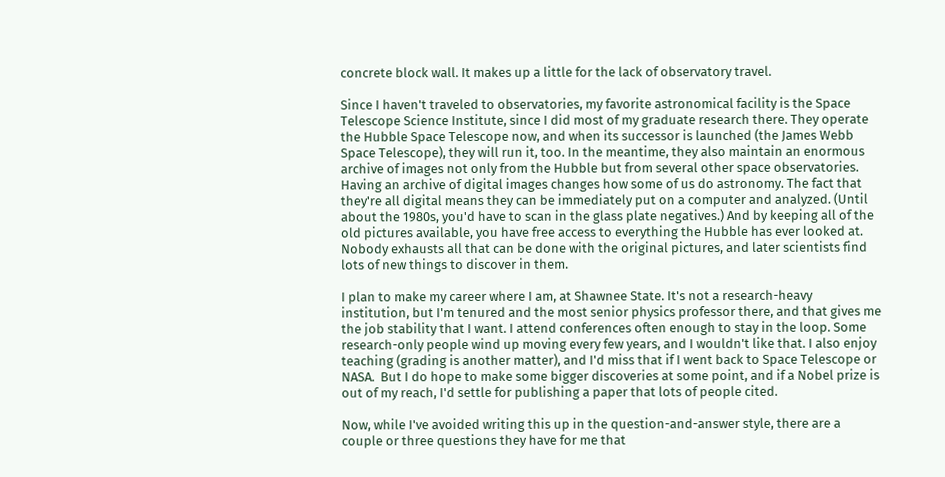concrete block wall. It makes up a little for the lack of observatory travel.

Since I haven't traveled to observatories, my favorite astronomical facility is the Space Telescope Science Institute, since I did most of my graduate research there. They operate the Hubble Space Telescope now, and when its successor is launched (the James Webb Space Telescope), they will run it, too. In the meantime, they also maintain an enormous archive of images not only from the Hubble but from several other space observatories. Having an archive of digital images changes how some of us do astronomy. The fact that they're all digital means they can be immediately put on a computer and analyzed. (Until about the 1980s, you'd have to scan in the glass plate negatives.) And by keeping all of the old pictures available, you have free access to everything the Hubble has ever looked at. Nobody exhausts all that can be done with the original pictures, and later scientists find lots of new things to discover in them.

I plan to make my career where I am, at Shawnee State. It's not a research-heavy institution, but I'm tenured and the most senior physics professor there, and that gives me the job stability that I want. I attend conferences often enough to stay in the loop. Some research-only people wind up moving every few years, and I wouldn't like that. I also enjoy teaching (grading is another matter), and I'd miss that if I went back to Space Telescope or NASA.  But I do hope to make some bigger discoveries at some point, and if a Nobel prize is out of my reach, I'd settle for publishing a paper that lots of people cited.

Now, while I've avoided writing this up in the question-and-answer style, there are a couple or three questions they have for me that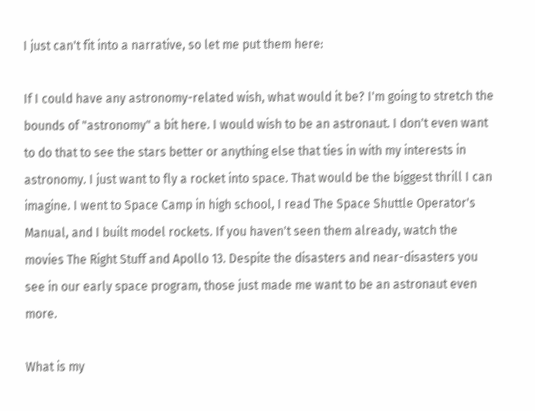I just can't fit into a narrative, so let me put them here:

If I could have any astronomy-related wish, what would it be? I'm going to stretch the bounds of "astronomy" a bit here. I would wish to be an astronaut. I don't even want to do that to see the stars better or anything else that ties in with my interests in astronomy. I just want to fly a rocket into space. That would be the biggest thrill I can imagine. I went to Space Camp in high school, I read The Space Shuttle Operator's Manual, and I built model rockets. If you haven't seen them already, watch the movies The Right Stuff and Apollo 13. Despite the disasters and near-disasters you see in our early space program, those just made me want to be an astronaut even more.

What is my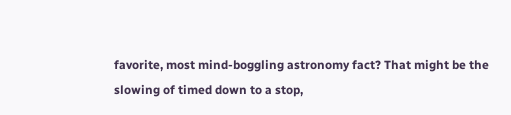favorite, most mind-boggling astronomy fact? That might be the slowing of timed down to a stop,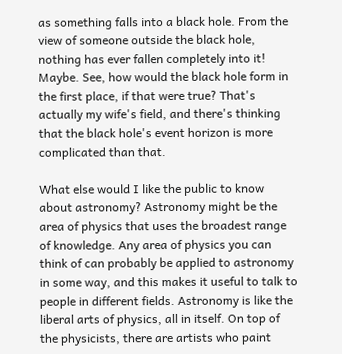as something falls into a black hole. From the view of someone outside the black hole, nothing has ever fallen completely into it! Maybe. See, how would the black hole form in the first place, if that were true? That's actually my wife's field, and there's thinking that the black hole's event horizon is more complicated than that.

What else would I like the public to know about astronomy? Astronomy might be the area of physics that uses the broadest range of knowledge. Any area of physics you can think of can probably be applied to astronomy in some way, and this makes it useful to talk to people in different fields. Astronomy is like the liberal arts of physics, all in itself. On top of the physicists, there are artists who paint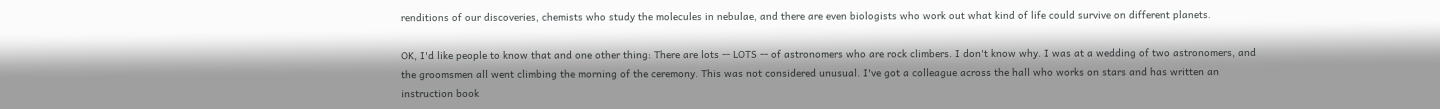renditions of our discoveries, chemists who study the molecules in nebulae, and there are even biologists who work out what kind of life could survive on different planets.

OK, I'd like people to know that and one other thing: There are lots -- LOTS -- of astronomers who are rock climbers. I don't know why. I was at a wedding of two astronomers, and the groomsmen all went climbing the morning of the ceremony. This was not considered unusual. I've got a colleague across the hall who works on stars and has written an instruction book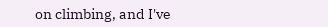on climbing, and I've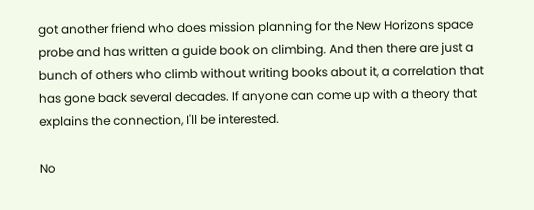got another friend who does mission planning for the New Horizons space probe and has written a guide book on climbing. And then there are just a bunch of others who climb without writing books about it, a correlation that has gone back several decades. If anyone can come up with a theory that explains the connection, I'll be interested.

No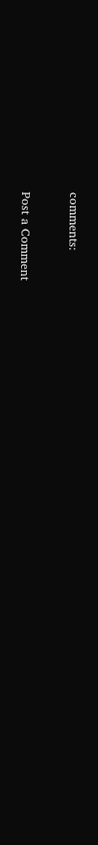comments:

Post a Comment